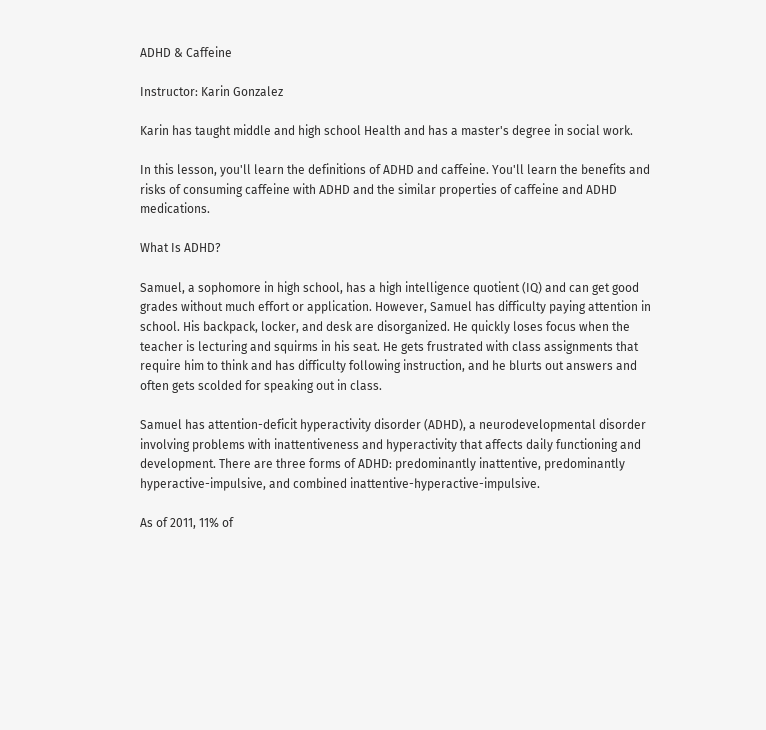ADHD & Caffeine

Instructor: Karin Gonzalez

Karin has taught middle and high school Health and has a master's degree in social work.

In this lesson, you'll learn the definitions of ADHD and caffeine. You'll learn the benefits and risks of consuming caffeine with ADHD and the similar properties of caffeine and ADHD medications.

What Is ADHD?

Samuel, a sophomore in high school, has a high intelligence quotient (IQ) and can get good grades without much effort or application. However, Samuel has difficulty paying attention in school. His backpack, locker, and desk are disorganized. He quickly loses focus when the teacher is lecturing and squirms in his seat. He gets frustrated with class assignments that require him to think and has difficulty following instruction, and he blurts out answers and often gets scolded for speaking out in class.

Samuel has attention-deficit hyperactivity disorder (ADHD), a neurodevelopmental disorder involving problems with inattentiveness and hyperactivity that affects daily functioning and development. There are three forms of ADHD: predominantly inattentive, predominantly hyperactive-impulsive, and combined inattentive-hyperactive-impulsive.

As of 2011, 11% of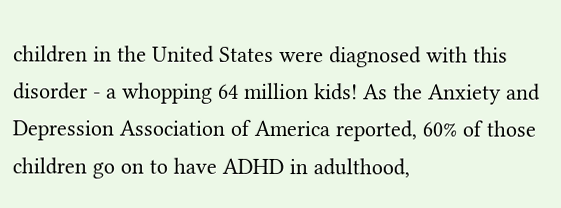children in the United States were diagnosed with this disorder - a whopping 64 million kids! As the Anxiety and Depression Association of America reported, 60% of those children go on to have ADHD in adulthood,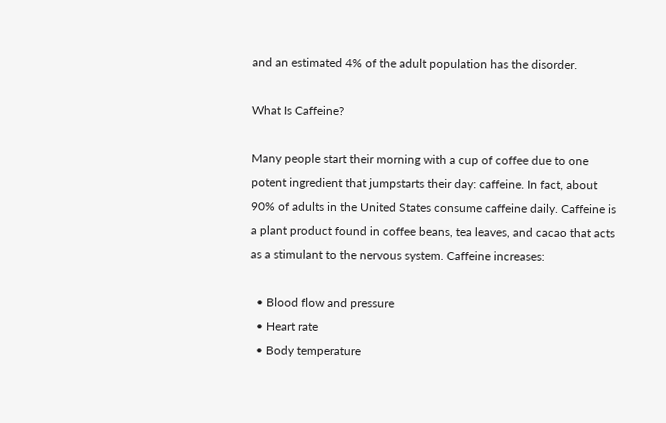and an estimated 4% of the adult population has the disorder.

What Is Caffeine?

Many people start their morning with a cup of coffee due to one potent ingredient that jumpstarts their day: caffeine. In fact, about 90% of adults in the United States consume caffeine daily. Caffeine is a plant product found in coffee beans, tea leaves, and cacao that acts as a stimulant to the nervous system. Caffeine increases:

  • Blood flow and pressure
  • Heart rate
  • Body temperature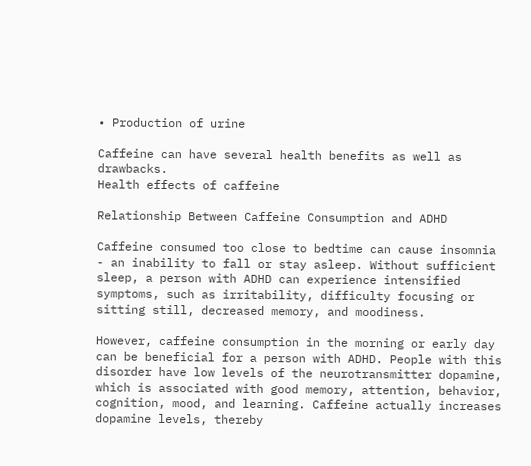• Production of urine

Caffeine can have several health benefits as well as drawbacks.
Health effects of caffeine

Relationship Between Caffeine Consumption and ADHD

Caffeine consumed too close to bedtime can cause insomnia - an inability to fall or stay asleep. Without sufficient sleep, a person with ADHD can experience intensified symptoms, such as irritability, difficulty focusing or sitting still, decreased memory, and moodiness.

However, caffeine consumption in the morning or early day can be beneficial for a person with ADHD. People with this disorder have low levels of the neurotransmitter dopamine, which is associated with good memory, attention, behavior, cognition, mood, and learning. Caffeine actually increases dopamine levels, thereby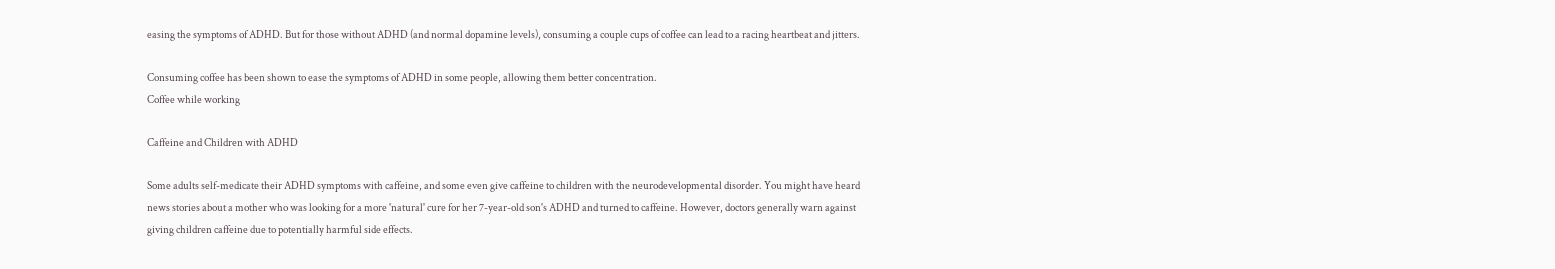easing the symptoms of ADHD. But for those without ADHD (and normal dopamine levels), consuming a couple cups of coffee can lead to a racing heartbeat and jitters.

Consuming coffee has been shown to ease the symptoms of ADHD in some people, allowing them better concentration.
Coffee while working

Caffeine and Children with ADHD

Some adults self-medicate their ADHD symptoms with caffeine, and some even give caffeine to children with the neurodevelopmental disorder. You might have heard news stories about a mother who was looking for a more 'natural' cure for her 7-year-old son's ADHD and turned to caffeine. However, doctors generally warn against giving children caffeine due to potentially harmful side effects.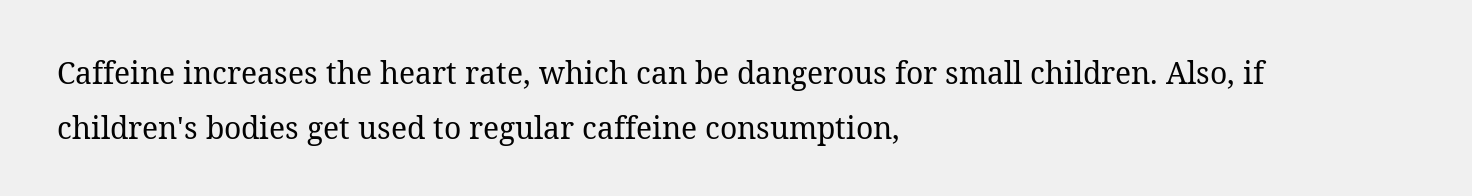Caffeine increases the heart rate, which can be dangerous for small children. Also, if children's bodies get used to regular caffeine consumption,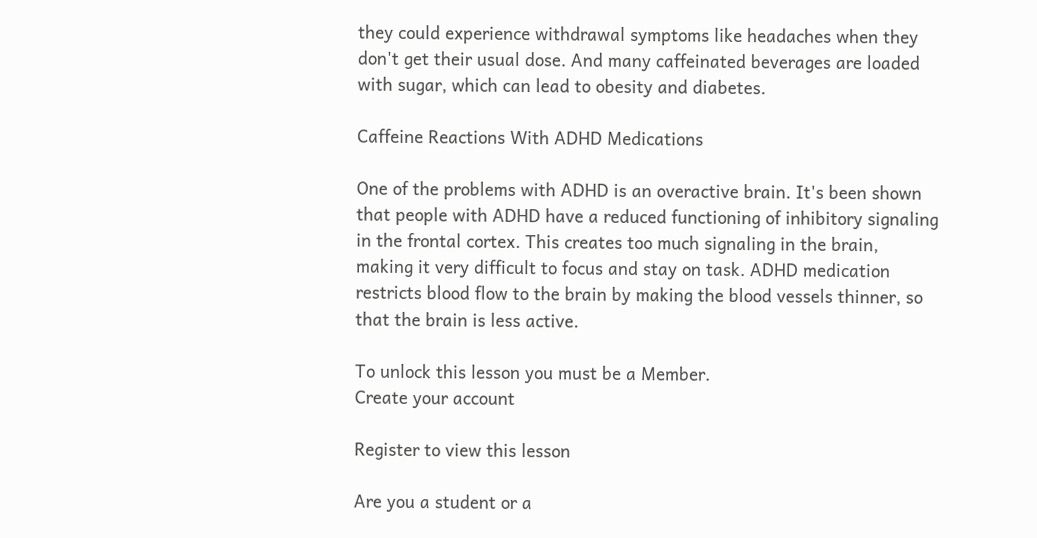they could experience withdrawal symptoms like headaches when they don't get their usual dose. And many caffeinated beverages are loaded with sugar, which can lead to obesity and diabetes.

Caffeine Reactions With ADHD Medications

One of the problems with ADHD is an overactive brain. It's been shown that people with ADHD have a reduced functioning of inhibitory signaling in the frontal cortex. This creates too much signaling in the brain, making it very difficult to focus and stay on task. ADHD medication restricts blood flow to the brain by making the blood vessels thinner, so that the brain is less active.

To unlock this lesson you must be a Member.
Create your account

Register to view this lesson

Are you a student or a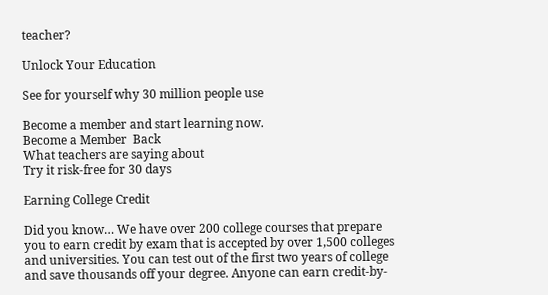teacher?

Unlock Your Education

See for yourself why 30 million people use

Become a member and start learning now.
Become a Member  Back
What teachers are saying about
Try it risk-free for 30 days

Earning College Credit

Did you know… We have over 200 college courses that prepare you to earn credit by exam that is accepted by over 1,500 colleges and universities. You can test out of the first two years of college and save thousands off your degree. Anyone can earn credit-by-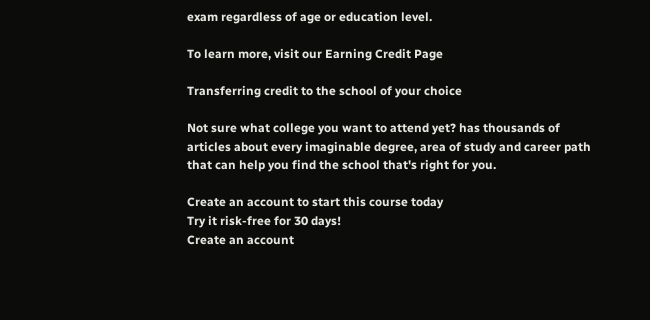exam regardless of age or education level.

To learn more, visit our Earning Credit Page

Transferring credit to the school of your choice

Not sure what college you want to attend yet? has thousands of articles about every imaginable degree, area of study and career path that can help you find the school that's right for you.

Create an account to start this course today
Try it risk-free for 30 days!
Create an account